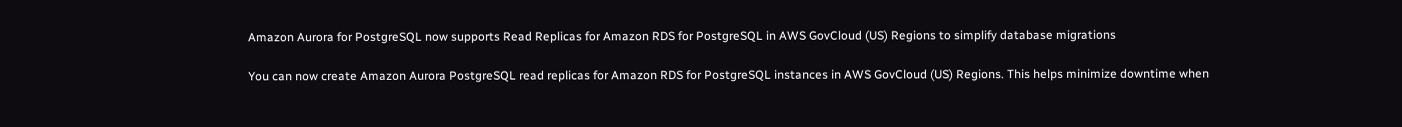Amazon Aurora for PostgreSQL now supports Read Replicas for Amazon RDS for PostgreSQL in AWS GovCloud (US) Regions to simplify database migrations

You can now create Amazon Aurora PostgreSQL read replicas for Amazon RDS for PostgreSQL instances in AWS GovCloud (US) Regions. This helps minimize downtime when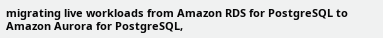migrating live workloads from Amazon RDS for PostgreSQL to Amazon Aurora for PostgreSQL,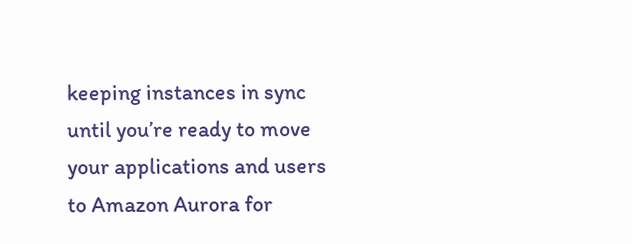keeping instances in sync until you’re ready to move your applications and users to Amazon Aurora for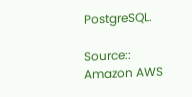PostgreSQL.

Source:: Amazon AWS